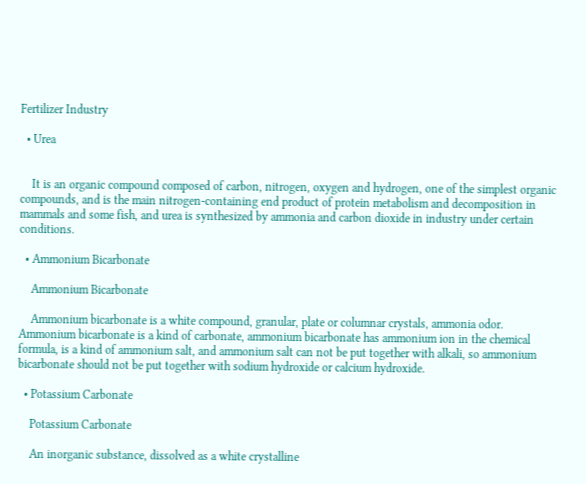Fertilizer Industry

  • Urea


    It is an organic compound composed of carbon, nitrogen, oxygen and hydrogen, one of the simplest organic compounds, and is the main nitrogen-containing end product of protein metabolism and decomposition in mammals and some fish, and urea is synthesized by ammonia and carbon dioxide in industry under certain conditions.

  • Ammonium Bicarbonate

    Ammonium Bicarbonate

    Ammonium bicarbonate is a white compound, granular, plate or columnar crystals, ammonia odor. Ammonium bicarbonate is a kind of carbonate, ammonium bicarbonate has ammonium ion in the chemical formula, is a kind of ammonium salt, and ammonium salt can not be put together with alkali, so ammonium bicarbonate should not be put together with sodium hydroxide or calcium hydroxide.

  • Potassium Carbonate

    Potassium Carbonate

    An inorganic substance, dissolved as a white crystalline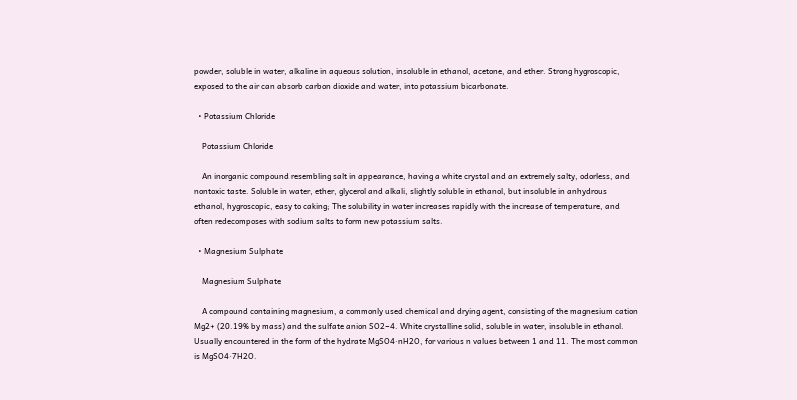powder, soluble in water, alkaline in aqueous solution, insoluble in ethanol, acetone, and ether. Strong hygroscopic, exposed to the air can absorb carbon dioxide and water, into potassium bicarbonate.

  • Potassium Chloride

    Potassium Chloride

    An inorganic compound resembling salt in appearance, having a white crystal and an extremely salty, odorless, and nontoxic taste. Soluble in water, ether, glycerol and alkali, slightly soluble in ethanol, but insoluble in anhydrous ethanol, hygroscopic, easy to caking; The solubility in water increases rapidly with the increase of temperature, and often redecomposes with sodium salts to form new potassium salts.

  • Magnesium Sulphate

    Magnesium Sulphate

    A compound containing magnesium, a commonly used chemical and drying agent, consisting of the magnesium cation Mg2+ (20.19% by mass) and the sulfate anion SO2−4. White crystalline solid, soluble in water, insoluble in ethanol. Usually encountered in the form of the hydrate MgSO4·nH2O, for various n values between 1 and 11. The most common is MgSO4·7H2O.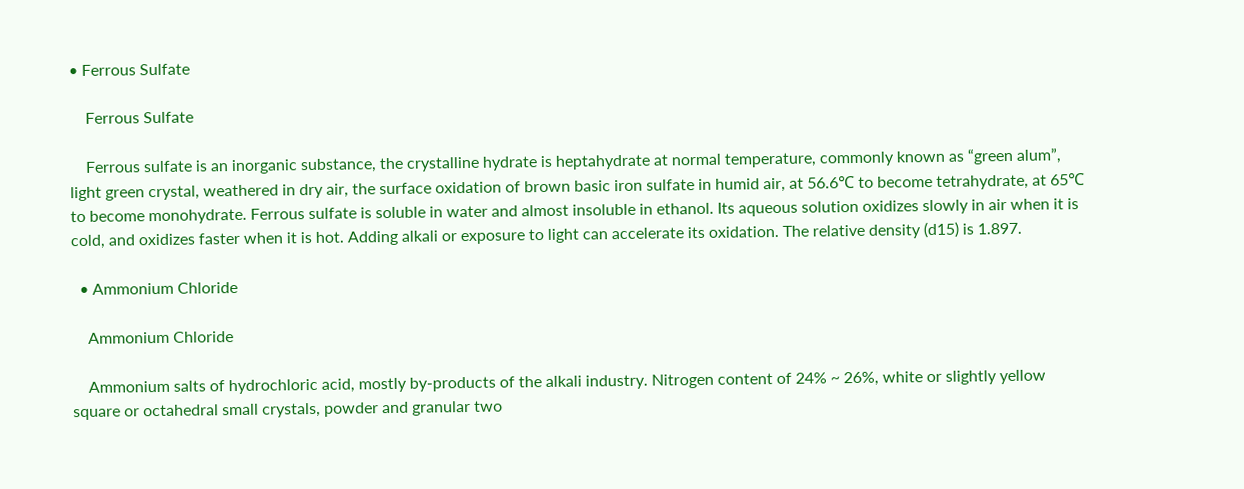• Ferrous Sulfate

    Ferrous Sulfate

    Ferrous sulfate is an inorganic substance, the crystalline hydrate is heptahydrate at normal temperature, commonly known as “green alum”, light green crystal, weathered in dry air, the surface oxidation of brown basic iron sulfate in humid air, at 56.6℃ to become tetrahydrate, at 65℃ to become monohydrate. Ferrous sulfate is soluble in water and almost insoluble in ethanol. Its aqueous solution oxidizes slowly in air when it is cold, and oxidizes faster when it is hot. Adding alkali or exposure to light can accelerate its oxidation. The relative density (d15) is 1.897.

  • Ammonium Chloride

    Ammonium Chloride

    Ammonium salts of hydrochloric acid, mostly by-products of the alkali industry. Nitrogen content of 24% ~ 26%, white or slightly yellow square or octahedral small crystals, powder and granular two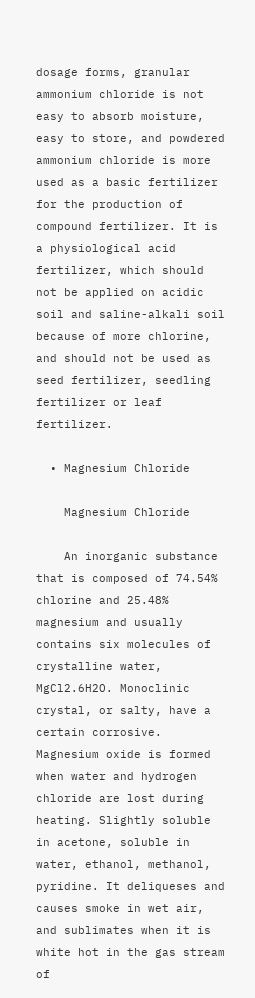dosage forms, granular ammonium chloride is not easy to absorb moisture, easy to store, and powdered ammonium chloride is more used as a basic fertilizer for the production of compound fertilizer. It is a physiological acid fertilizer, which should not be applied on acidic soil and saline-alkali soil because of more chlorine, and should not be used as seed fertilizer, seedling fertilizer or leaf fertilizer.

  • Magnesium Chloride

    Magnesium Chloride

    An inorganic substance that is composed of 74.54% chlorine and 25.48% magnesium and usually contains six molecules of crystalline water, MgCl2.6H2O. Monoclinic crystal, or salty, have a certain corrosive. Magnesium oxide is formed when water and hydrogen chloride are lost during heating. Slightly soluble in acetone, soluble in water, ethanol, methanol, pyridine. It deliqueses and causes smoke in wet air, and sublimates when it is white hot in the gas stream of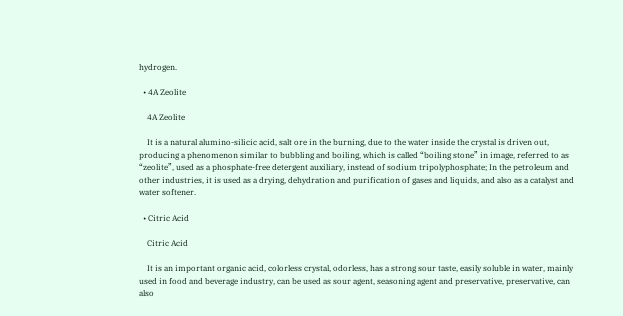hydrogen.

  • 4A Zeolite

    4A Zeolite

    It is a natural alumino-silicic acid, salt ore in the burning, due to the water inside the crystal is driven out, producing a phenomenon similar to bubbling and boiling, which is called “boiling stone” in image, referred to as “zeolite”, used as a phosphate-free detergent auxiliary, instead of sodium tripolyphosphate; In the petroleum and other industries, it is used as a drying, dehydration and purification of gases and liquids, and also as a catalyst and water softener.

  • Citric Acid

    Citric Acid

    It is an important organic acid, colorless crystal, odorless, has a strong sour taste, easily soluble in water, mainly used in food and beverage industry, can be used as sour agent, seasoning agent and preservative, preservative, can also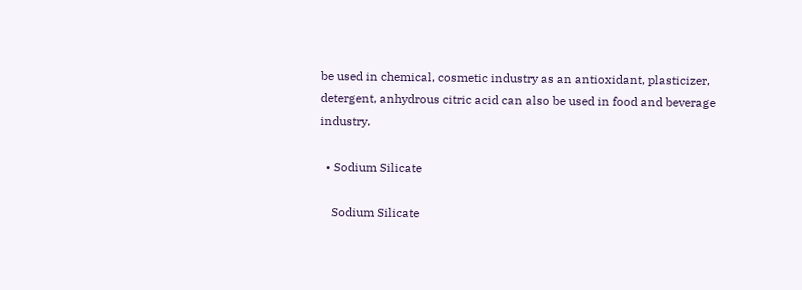be used in chemical, cosmetic industry as an antioxidant, plasticizer, detergent, anhydrous citric acid can also be used in food and beverage industry.

  • Sodium Silicate

    Sodium Silicate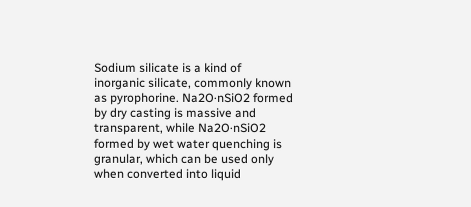Sodium silicate is a kind of inorganic silicate, commonly known as pyrophorine. Na2O·nSiO2 formed by dry casting is massive and transparent, while Na2O·nSiO2 formed by wet water quenching is granular, which can be used only when converted into liquid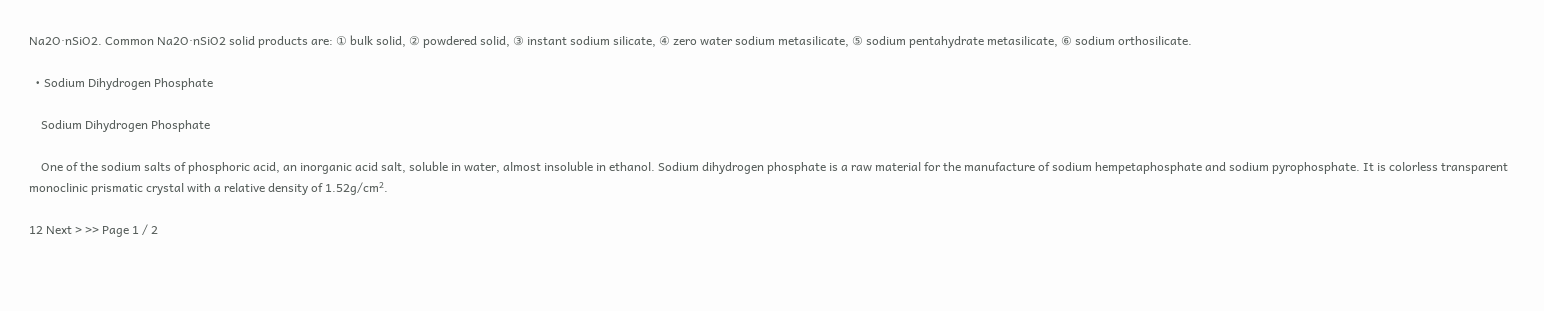Na2O·nSiO2. Common Na2O·nSiO2 solid products are: ① bulk solid, ② powdered solid, ③ instant sodium silicate, ④ zero water sodium metasilicate, ⑤ sodium pentahydrate metasilicate, ⑥ sodium orthosilicate.

  • Sodium Dihydrogen Phosphate

    Sodium Dihydrogen Phosphate

    One of the sodium salts of phosphoric acid, an inorganic acid salt, soluble in water, almost insoluble in ethanol. Sodium dihydrogen phosphate is a raw material for the manufacture of sodium hempetaphosphate and sodium pyrophosphate. It is colorless transparent monoclinic prismatic crystal with a relative density of 1.52g/cm².

12 Next > >> Page 1 / 2